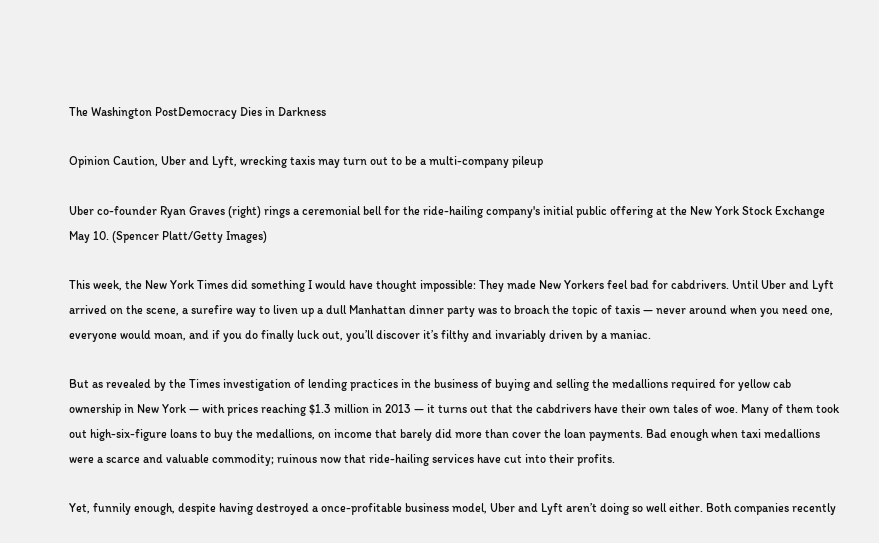The Washington PostDemocracy Dies in Darkness

Opinion Caution, Uber and Lyft, wrecking taxis may turn out to be a multi-company pileup

Uber co-founder Ryan Graves (right) rings a ceremonial bell for the ride-hailing company's initial public offering at the New York Stock Exchange May 10. (Spencer Platt/Getty Images)

This week, the New York Times did something I would have thought impossible: They made New Yorkers feel bad for cabdrivers. Until Uber and Lyft arrived on the scene, a surefire way to liven up a dull Manhattan dinner party was to broach the topic of taxis — never around when you need one, everyone would moan, and if you do finally luck out, you’ll discover it’s filthy and invariably driven by a maniac.

But as revealed by the Times investigation of lending practices in the business of buying and selling the medallions required for yellow cab ownership in New York — with prices reaching $1.3 million in 2013 — it turns out that the cabdrivers have their own tales of woe. Many of them took out high-six-figure loans to buy the medallions, on income that barely did more than cover the loan payments. Bad enough when taxi medallions were a scarce and valuable commodity; ruinous now that ride-hailing services have cut into their profits.

Yet, funnily enough, despite having destroyed a once-profitable business model, Uber and Lyft aren’t doing so well either. Both companies recently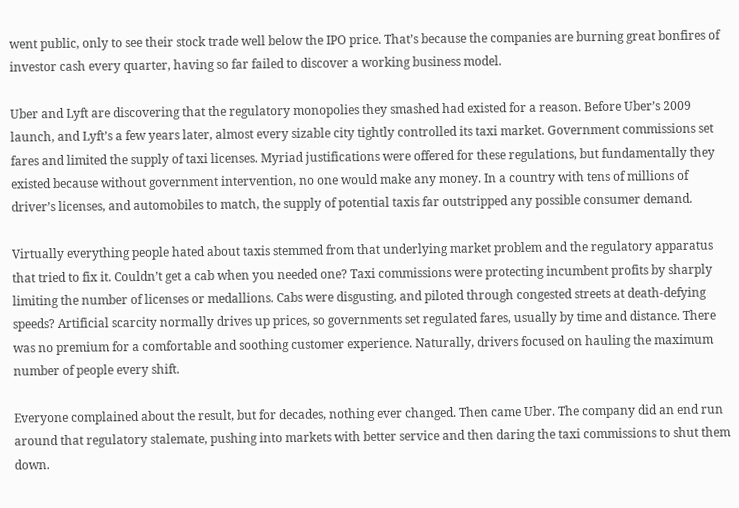went public, only to see their stock trade well below the IPO price. That’s because the companies are burning great bonfires of investor cash every quarter, having so far failed to discover a working business model.

Uber and Lyft are discovering that the regulatory monopolies they smashed had existed for a reason. Before Uber’s 2009 launch, and Lyft’s a few years later, almost every sizable city tightly controlled its taxi market. Government commissions set fares and limited the supply of taxi licenses. Myriad justifications were offered for these regulations, but fundamentally they existed because without government intervention, no one would make any money. In a country with tens of millions of driver’s licenses, and automobiles to match, the supply of potential taxis far outstripped any possible consumer demand.

Virtually everything people hated about taxis stemmed from that underlying market problem and the regulatory apparatus that tried to fix it. Couldn’t get a cab when you needed one? Taxi commissions were protecting incumbent profits by sharply limiting the number of licenses or medallions. Cabs were disgusting, and piloted through congested streets at death-defying speeds? Artificial scarcity normally drives up prices, so governments set regulated fares, usually by time and distance. There was no premium for a comfortable and soothing customer experience. Naturally, drivers focused on hauling the maximum number of people every shift.

Everyone complained about the result, but for decades, nothing ever changed. Then came Uber. The company did an end run around that regulatory stalemate, pushing into markets with better service and then daring the taxi commissions to shut them down.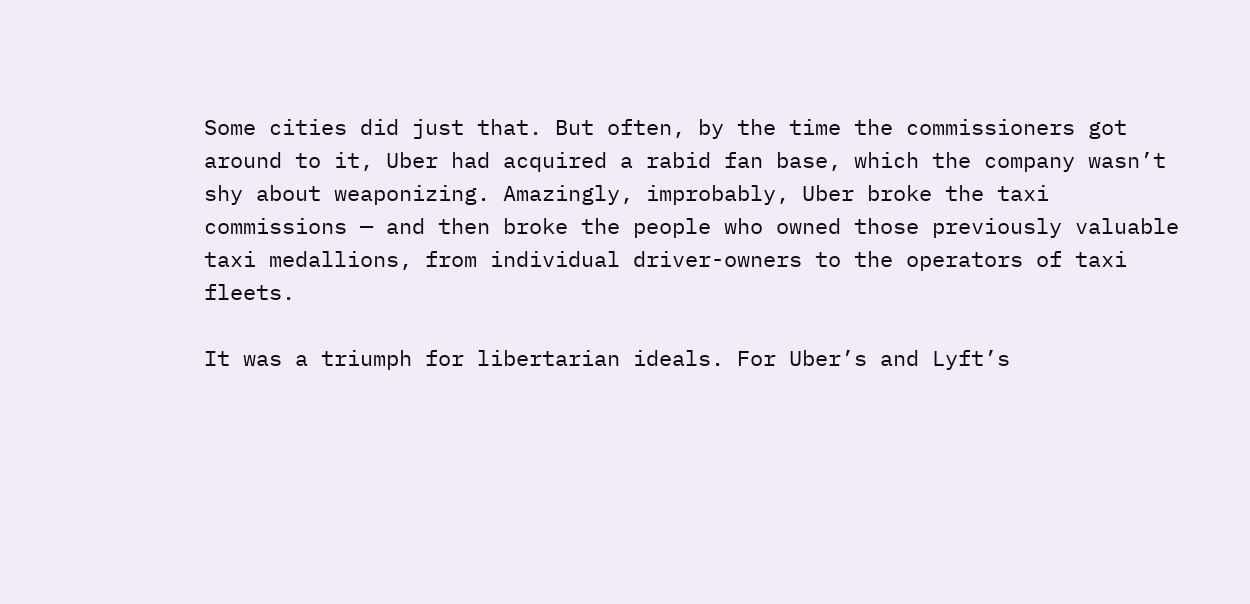Some cities did just that. But often, by the time the commissioners got around to it, Uber had acquired a rabid fan base, which the company wasn’t shy about weaponizing. Amazingly, improbably, Uber broke the taxi commissions — and then broke the people who owned those previously valuable taxi medallions, from individual driver-owners to the operators of taxi fleets.

It was a triumph for libertarian ideals. For Uber’s and Lyft’s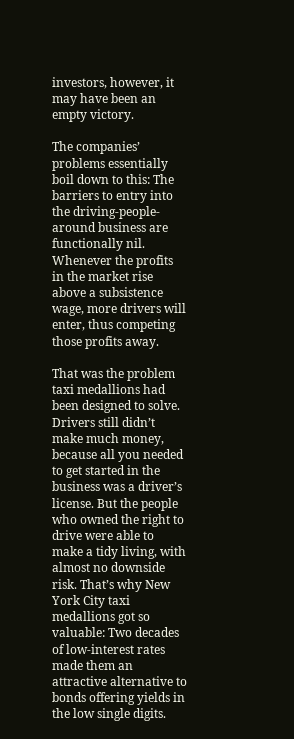investors, however, it may have been an empty victory.

The companies’ problems essentially boil down to this: The barriers to entry into the driving-people-around business are functionally nil. Whenever the profits in the market rise above a subsistence wage, more drivers will enter, thus competing those profits away.

That was the problem taxi medallions had been designed to solve. Drivers still didn’t make much money, because all you needed to get started in the business was a driver’s license. But the people who owned the right to drive were able to make a tidy living, with almost no downside risk. That’s why New York City taxi medallions got so valuable: Two decades of low-interest rates made them an attractive alternative to bonds offering yields in the low single digits.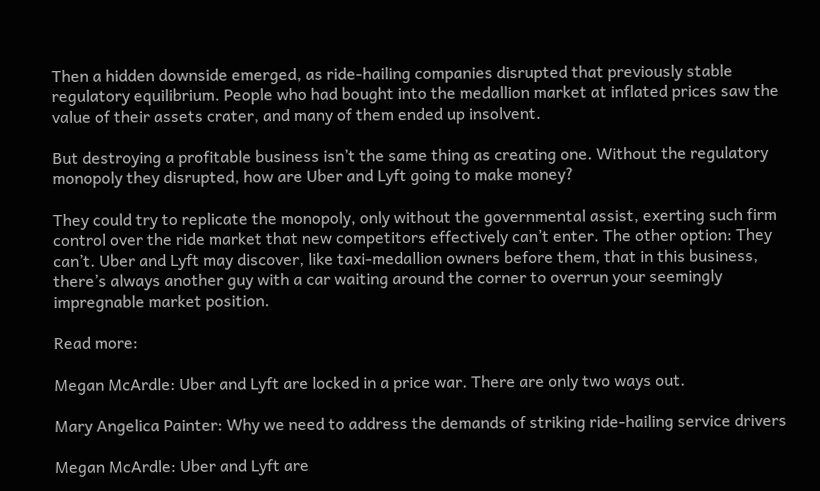Then a hidden downside emerged, as ride-hailing companies disrupted that previously stable regulatory equilibrium. People who had bought into the medallion market at inflated prices saw the value of their assets crater, and many of them ended up insolvent.

But destroying a profitable business isn’t the same thing as creating one. Without the regulatory monopoly they disrupted, how are Uber and Lyft going to make money?

They could try to replicate the monopoly, only without the governmental assist, exerting such firm control over the ride market that new competitors effectively can’t enter. The other option: They can’t. Uber and Lyft may discover, like taxi-medallion owners before them, that in this business, there’s always another guy with a car waiting around the corner to overrun your seemingly impregnable market position.

Read more:

Megan McArdle: Uber and Lyft are locked in a price war. There are only two ways out.

Mary Angelica Painter: Why we need to address the demands of striking ride-hailing service drivers

Megan McArdle: Uber and Lyft are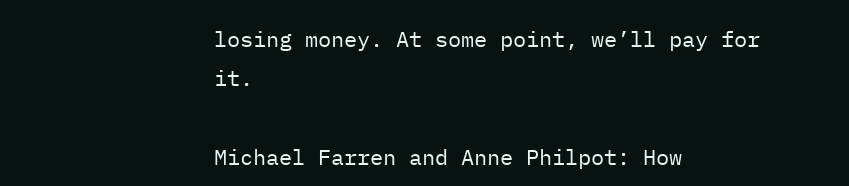losing money. At some point, we’ll pay for it.

Michael Farren and Anne Philpot: How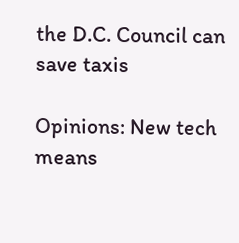the D.C. Council can save taxis

Opinions: New tech means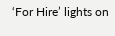‘For Hire’ lights on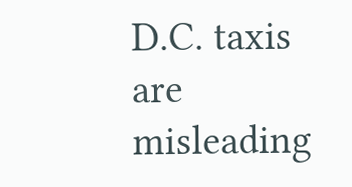D.C. taxis are misleading